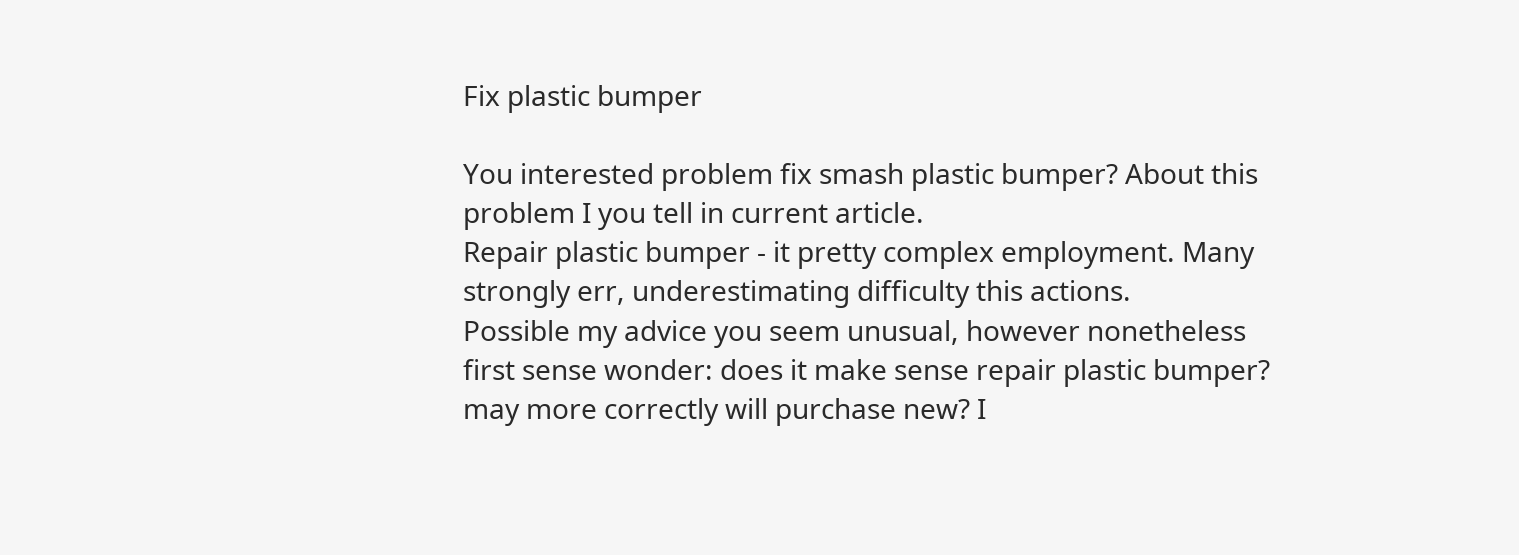Fix plastic bumper

You interested problem fix smash plastic bumper? About this problem I you tell in current article.
Repair plastic bumper - it pretty complex employment. Many strongly err, underestimating difficulty this actions.
Possible my advice you seem unusual, however nonetheless first sense wonder: does it make sense repair plastic bumper? may more correctly will purchase new? I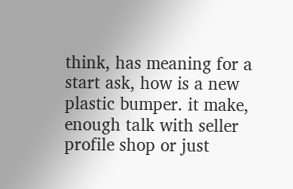think, has meaning for a start ask, how is a new plastic bumper. it make, enough talk with seller profile shop or just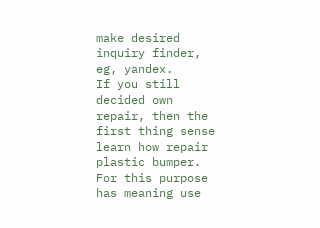make desired inquiry finder, eg, yandex.
If you still decided own repair, then the first thing sense learn how repair plastic bumper. For this purpose has meaning use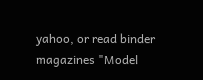yahoo, or read binder magazines "Model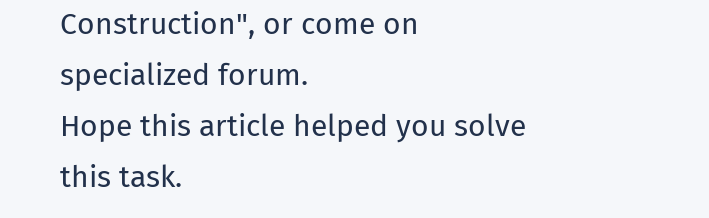Construction", or come on specialized forum.
Hope this article helped you solve this task.